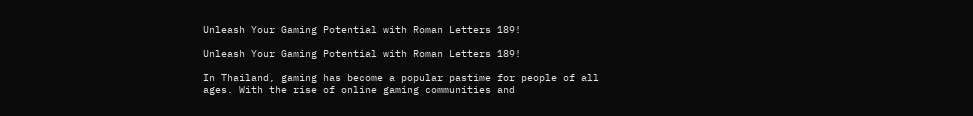Unleash Your Gaming Potential with Roman Letters 189!

Unleash Your Gaming Potential with Roman Letters 189!

In Thailand, gaming has become a popular pastime for people of all ages. With the rise of online gaming communities and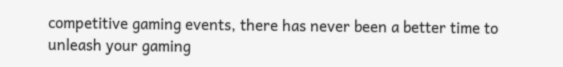competitive gaming events, there has never been a better time to unleash your gaming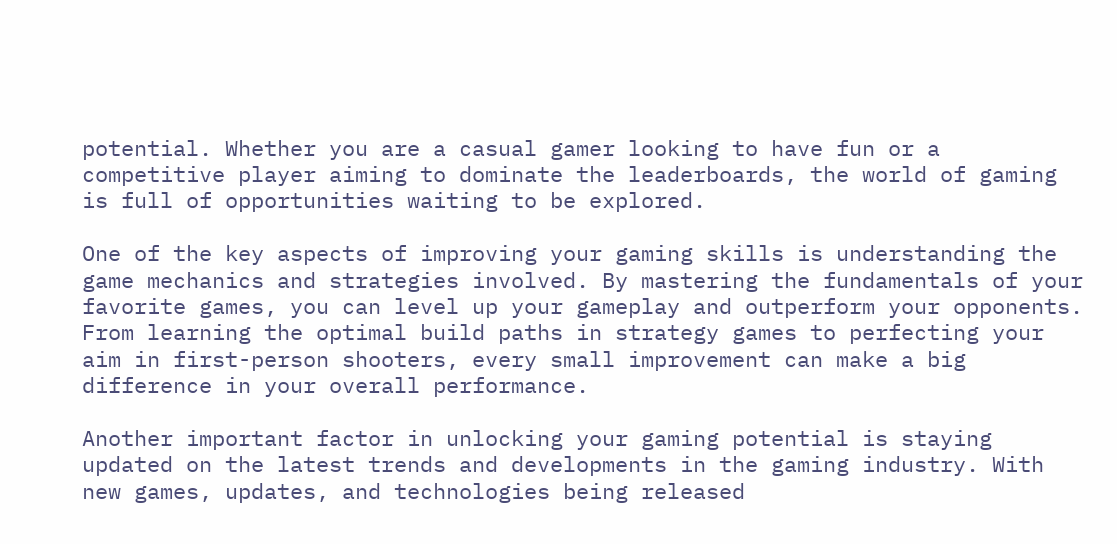potential. Whether you are a casual gamer looking to have fun or a competitive player aiming to dominate the leaderboards, the world of gaming is full of opportunities waiting to be explored.

One of the key aspects of improving your gaming skills is understanding the game mechanics and strategies involved. By mastering the fundamentals of your favorite games, you can level up your gameplay and outperform your opponents. From learning the optimal build paths in strategy games to perfecting your aim in first-person shooters, every small improvement can make a big difference in your overall performance.

Another important factor in unlocking your gaming potential is staying updated on the latest trends and developments in the gaming industry. With new games, updates, and technologies being released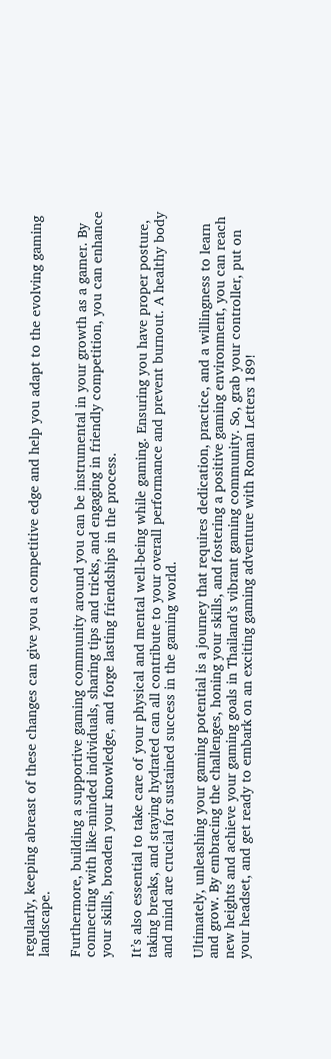regularly, keeping abreast of these changes can give you a competitive edge and help you adapt to the evolving gaming landscape.

Furthermore, building a supportive gaming community around you can be instrumental in your growth as a gamer. By connecting with like-minded individuals, sharing tips and tricks, and engaging in friendly competition, you can enhance your skills, broaden your knowledge, and forge lasting friendships in the process.

It’s also essential to take care of your physical and mental well-being while gaming. Ensuring you have proper posture, taking breaks, and staying hydrated can all contribute to your overall performance and prevent burnout. A healthy body and mind are crucial for sustained success in the gaming world.

Ultimately, unleashing your gaming potential is a journey that requires dedication, practice, and a willingness to learn and grow. By embracing the challenges, honing your skills, and fostering a positive gaming environment, you can reach new heights and achieve your gaming goals in Thailand’s vibrant gaming community. So, grab your controller, put on your headset, and get ready to embark on an exciting gaming adventure with Roman Letters 189!